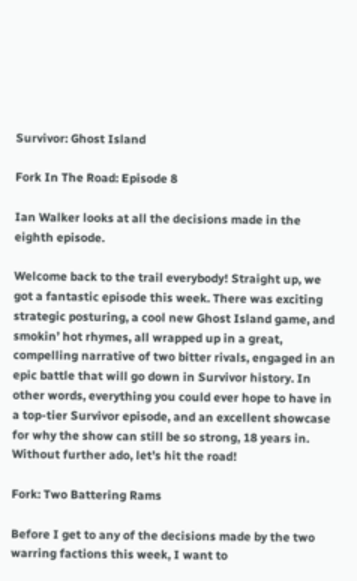Survivor: Ghost Island

Fork In The Road: Episode 8

Ian Walker looks at all the decisions made in the eighth episode.

Welcome back to the trail everybody! Straight up, we got a fantastic episode this week. There was exciting strategic posturing, a cool new Ghost Island game, and smokin’ hot rhymes, all wrapped up in a great, compelling narrative of two bitter rivals, engaged in an epic battle that will go down in Survivor history. In other words, everything you could ever hope to have in a top-tier Survivor episode, and an excellent showcase for why the show can still be so strong, 18 years in. Without further ado, let’s hit the road!

Fork: Two Battering Rams

Before I get to any of the decisions made by the two warring factions this week, I want to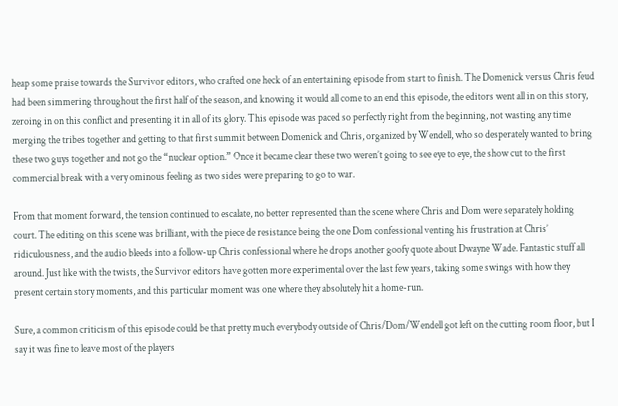heap some praise towards the Survivor editors, who crafted one heck of an entertaining episode from start to finish. The Domenick versus Chris feud had been simmering throughout the first half of the season, and knowing it would all come to an end this episode, the editors went all in on this story, zeroing in on this conflict and presenting it in all of its glory. This episode was paced so perfectly right from the beginning, not wasting any time merging the tribes together and getting to that first summit between Domenick and Chris, organized by Wendell, who so desperately wanted to bring these two guys together and not go the “nuclear option.” Once it became clear these two weren’t going to see eye to eye, the show cut to the first commercial break with a very ominous feeling as two sides were preparing to go to war.

From that moment forward, the tension continued to escalate, no better represented than the scene where Chris and Dom were separately holding court. The editing on this scene was brilliant, with the piece de resistance being the one Dom confessional venting his frustration at Chris’ ridiculousness, and the audio bleeds into a follow-up Chris confessional where he drops another goofy quote about Dwayne Wade. Fantastic stuff all around. Just like with the twists, the Survivor editors have gotten more experimental over the last few years, taking some swings with how they present certain story moments, and this particular moment was one where they absolutely hit a home-run.

Sure, a common criticism of this episode could be that pretty much everybody outside of Chris/Dom/Wendell got left on the cutting room floor, but I say it was fine to leave most of the players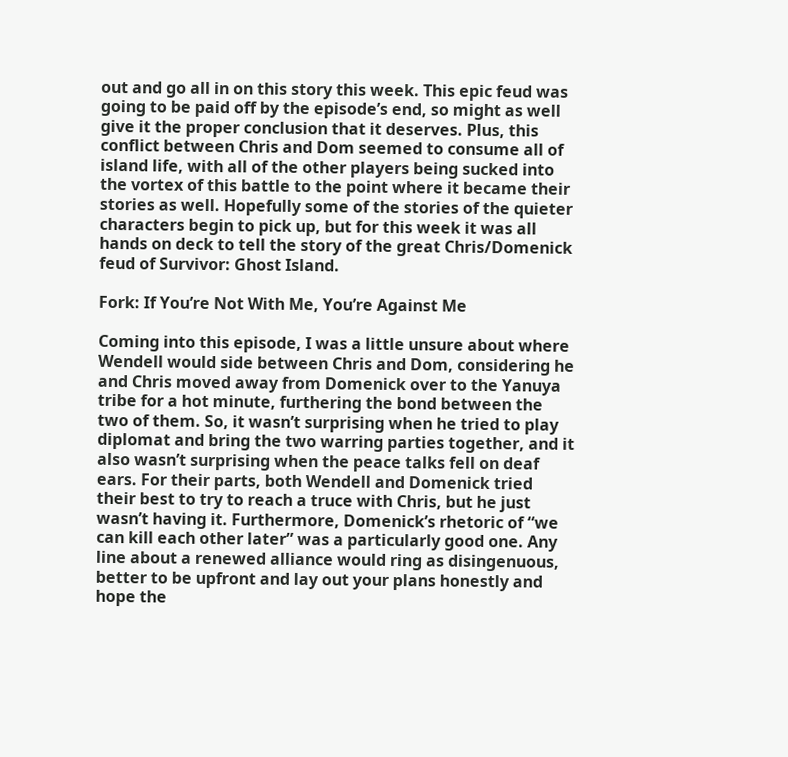out and go all in on this story this week. This epic feud was going to be paid off by the episode’s end, so might as well give it the proper conclusion that it deserves. Plus, this conflict between Chris and Dom seemed to consume all of island life, with all of the other players being sucked into the vortex of this battle to the point where it became their stories as well. Hopefully some of the stories of the quieter characters begin to pick up, but for this week it was all hands on deck to tell the story of the great Chris/Domenick feud of Survivor: Ghost Island.

Fork: If You’re Not With Me, You’re Against Me

Coming into this episode, I was a little unsure about where Wendell would side between Chris and Dom, considering he and Chris moved away from Domenick over to the Yanuya tribe for a hot minute, furthering the bond between the two of them. So, it wasn’t surprising when he tried to play diplomat and bring the two warring parties together, and it also wasn’t surprising when the peace talks fell on deaf ears. For their parts, both Wendell and Domenick tried their best to try to reach a truce with Chris, but he just wasn’t having it. Furthermore, Domenick’s rhetoric of “we can kill each other later” was a particularly good one. Any line about a renewed alliance would ring as disingenuous, better to be upfront and lay out your plans honestly and hope the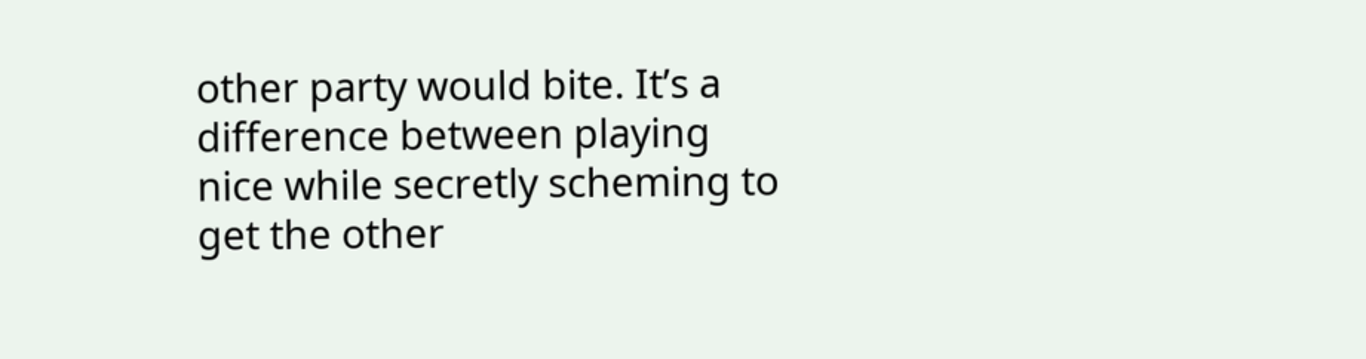other party would bite. It’s a difference between playing nice while secretly scheming to get the other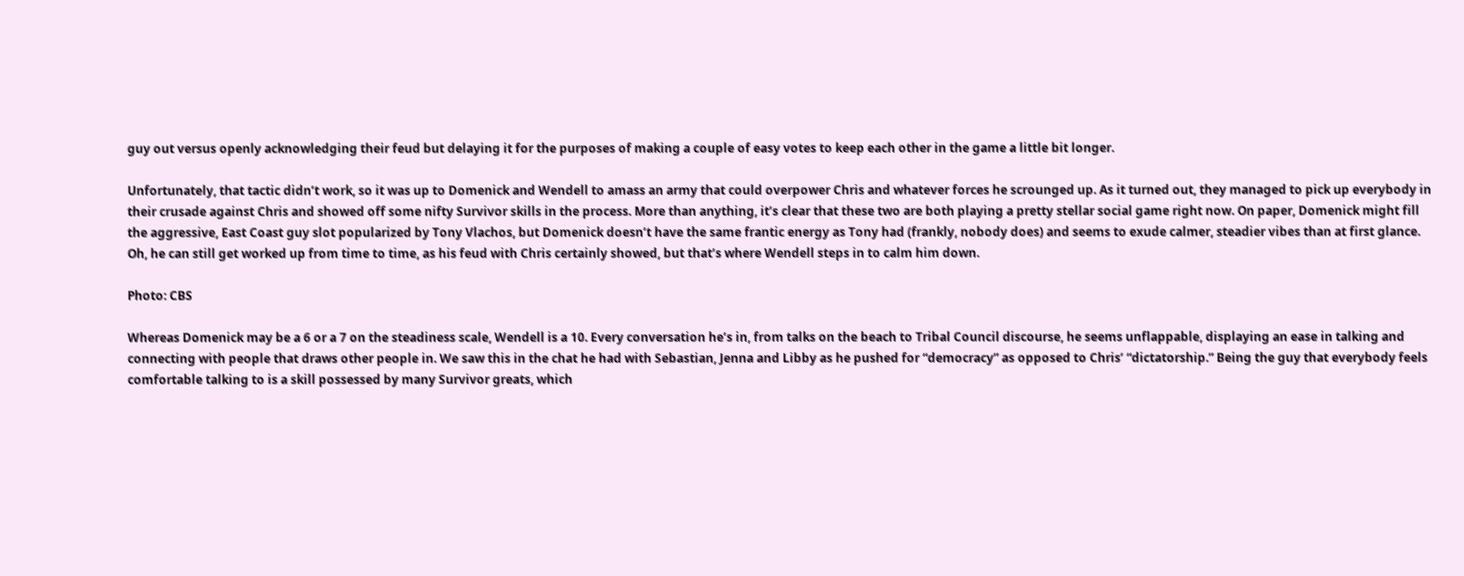guy out versus openly acknowledging their feud but delaying it for the purposes of making a couple of easy votes to keep each other in the game a little bit longer.

Unfortunately, that tactic didn’t work, so it was up to Domenick and Wendell to amass an army that could overpower Chris and whatever forces he scrounged up. As it turned out, they managed to pick up everybody in their crusade against Chris and showed off some nifty Survivor skills in the process. More than anything, it’s clear that these two are both playing a pretty stellar social game right now. On paper, Domenick might fill the aggressive, East Coast guy slot popularized by Tony Vlachos, but Domenick doesn’t have the same frantic energy as Tony had (frankly, nobody does) and seems to exude calmer, steadier vibes than at first glance. Oh, he can still get worked up from time to time, as his feud with Chris certainly showed, but that’s where Wendell steps in to calm him down.

Photo: CBS

Whereas Domenick may be a 6 or a 7 on the steadiness scale, Wendell is a 10. Every conversation he’s in, from talks on the beach to Tribal Council discourse, he seems unflappable, displaying an ease in talking and connecting with people that draws other people in. We saw this in the chat he had with Sebastian, Jenna and Libby as he pushed for “democracy” as opposed to Chris’ “dictatorship.” Being the guy that everybody feels comfortable talking to is a skill possessed by many Survivor greats, which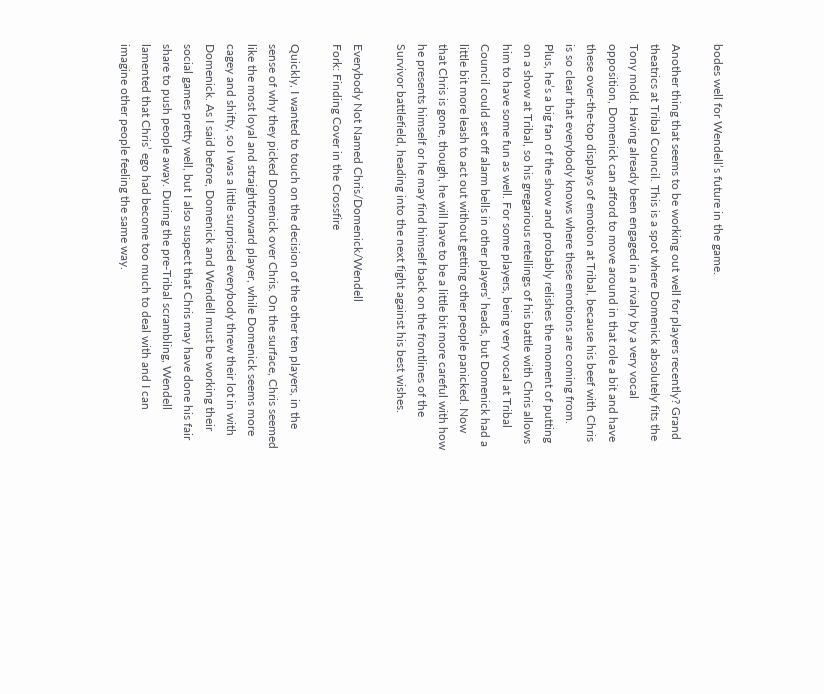bodes well for Wendell’s future in the game.

Another thing that seems to be working out well for players recently? Grand theatrics at Tribal Council. This is a spot where Domenick absolutely fits the Tony mold. Having already been engaged in a rivalry by a very vocal opposition, Domenick can afford to move around in that role a bit and have these over-the-top displays of emotion at Tribal, because his beef with Chris is so clear that everybody knows where these emotions are coming from. Plus, he’s a big fan of the show and probably relishes the moment of putting on a show at Tribal, so his gregarious retellings of his battle with Chris allows him to have some fun as well. For some players, being very vocal at Tribal Council could set off alarm bells in other players’ heads, but Domenick had a little bit more leash to act out without getting other people panicked. Now that Chris is gone, though, he will have to be a little bit more careful with how he presents himself or he may find himself back on the frontlines of the Survivor battlefield, heading into the next fight against his best wishes.

Everybody Not Named Chris/Domenick/Wendell
Fork: Finding Cover in the Crossfire

Quickly, I wanted to touch on the decision of the other ten players, in the sense of why they picked Domenick over Chris. On the surface, Chris seemed like the most loyal and straightforward player, while Domenick seems more cagey and shifty, so I was a little surprised everybody threw their lot in with Domenick. As I said before, Domenick and Wendell must be working their social games pretty well, but I also suspect that Chris may have done his fair share to push people away. During the pre-Tribal scrambling, Wendell lamented that Chris’ ego had become too much to deal with and I can imagine other people feeling the same way.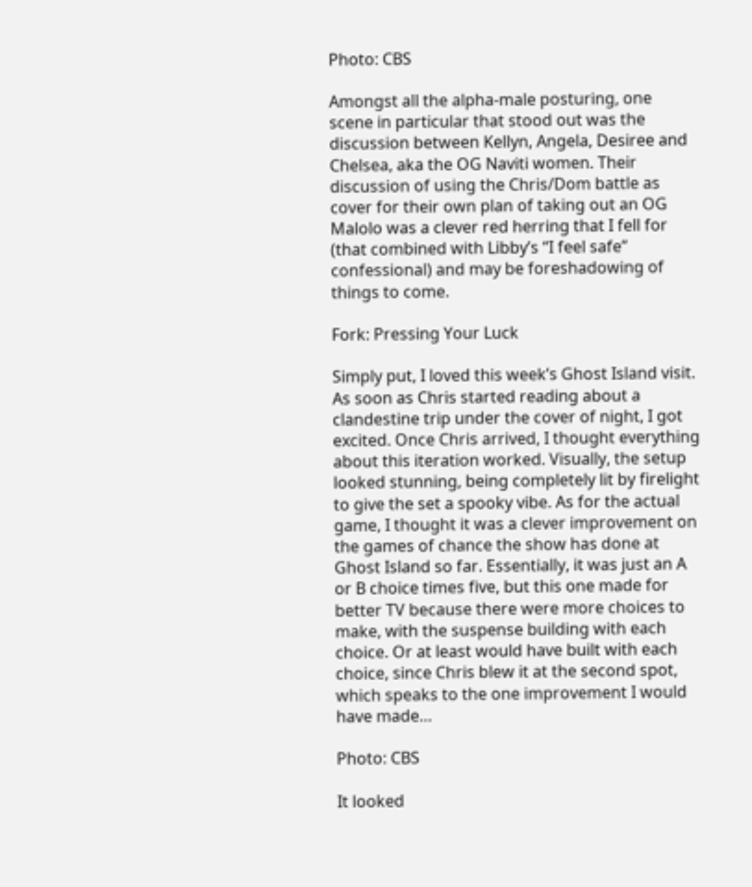Photo: CBS

Amongst all the alpha-male posturing, one scene in particular that stood out was the discussion between Kellyn, Angela, Desiree and Chelsea, aka the OG Naviti women. Their discussion of using the Chris/Dom battle as cover for their own plan of taking out an OG Malolo was a clever red herring that I fell for (that combined with Libby’s “I feel safe” confessional) and may be foreshadowing of things to come.

Fork: Pressing Your Luck

Simply put, I loved this week’s Ghost Island visit. As soon as Chris started reading about a clandestine trip under the cover of night, I got excited. Once Chris arrived, I thought everything about this iteration worked. Visually, the setup looked stunning, being completely lit by firelight to give the set a spooky vibe. As for the actual game, I thought it was a clever improvement on the games of chance the show has done at Ghost Island so far. Essentially, it was just an A or B choice times five, but this one made for better TV because there were more choices to make, with the suspense building with each choice. Or at least would have built with each choice, since Chris blew it at the second spot, which speaks to the one improvement I would have made…

Photo: CBS

It looked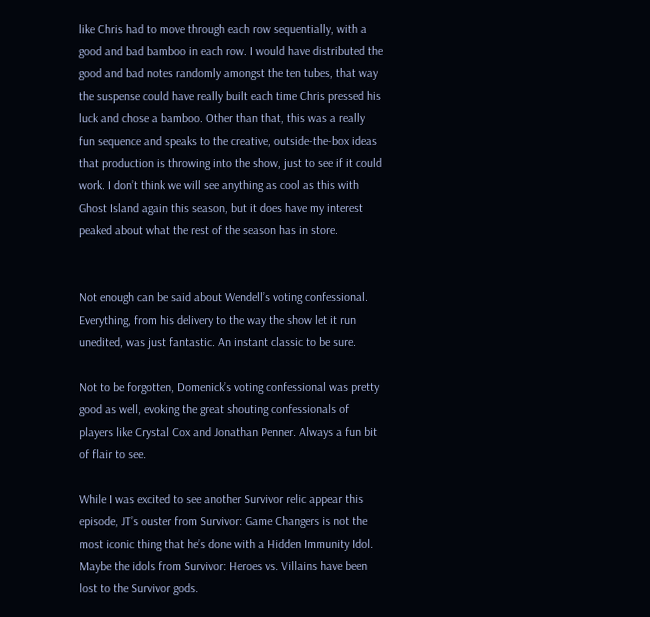like Chris had to move through each row sequentially, with a good and bad bamboo in each row. I would have distributed the good and bad notes randomly amongst the ten tubes, that way the suspense could have really built each time Chris pressed his luck and chose a bamboo. Other than that, this was a really fun sequence and speaks to the creative, outside-the-box ideas that production is throwing into the show, just to see if it could work. I don’t think we will see anything as cool as this with Ghost Island again this season, but it does have my interest peaked about what the rest of the season has in store.


Not enough can be said about Wendell’s voting confessional. Everything, from his delivery to the way the show let it run unedited, was just fantastic. An instant classic to be sure.

Not to be forgotten, Domenick’s voting confessional was pretty good as well, evoking the great shouting confessionals of players like Crystal Cox and Jonathan Penner. Always a fun bit of flair to see.

While I was excited to see another Survivor relic appear this episode, JT’s ouster from Survivor: Game Changers is not the most iconic thing that he’s done with a Hidden Immunity Idol. Maybe the idols from Survivor: Heroes vs. Villains have been lost to the Survivor gods.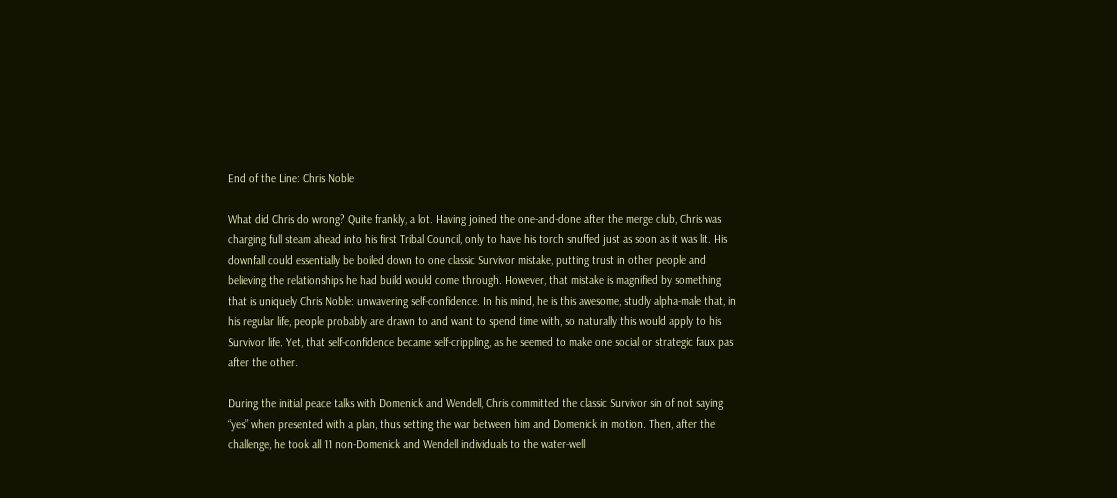End of the Line: Chris Noble

What did Chris do wrong? Quite frankly, a lot. Having joined the one-and-done after the merge club, Chris was charging full steam ahead into his first Tribal Council, only to have his torch snuffed just as soon as it was lit. His downfall could essentially be boiled down to one classic Survivor mistake, putting trust in other people and believing the relationships he had build would come through. However, that mistake is magnified by something that is uniquely Chris Noble: unwavering self-confidence. In his mind, he is this awesome, studly alpha-male that, in his regular life, people probably are drawn to and want to spend time with, so naturally this would apply to his Survivor life. Yet, that self-confidence became self-crippling, as he seemed to make one social or strategic faux pas after the other.

During the initial peace talks with Domenick and Wendell, Chris committed the classic Survivor sin of not saying “yes” when presented with a plan, thus setting the war between him and Domenick in motion. Then, after the challenge, he took all 11 non-Domenick and Wendell individuals to the water-well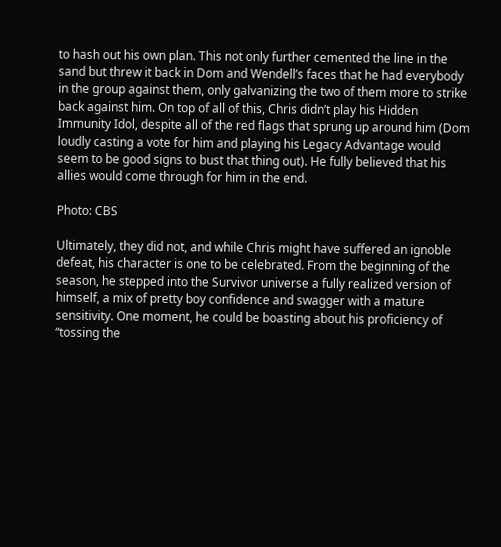to hash out his own plan. This not only further cemented the line in the sand but threw it back in Dom and Wendell’s faces that he had everybody in the group against them, only galvanizing the two of them more to strike back against him. On top of all of this, Chris didn’t play his Hidden Immunity Idol, despite all of the red flags that sprung up around him (Dom loudly casting a vote for him and playing his Legacy Advantage would seem to be good signs to bust that thing out). He fully believed that his allies would come through for him in the end.

Photo: CBS

Ultimately, they did not, and while Chris might have suffered an ignoble defeat, his character is one to be celebrated. From the beginning of the season, he stepped into the Survivor universe a fully realized version of himself, a mix of pretty boy confidence and swagger with a mature sensitivity. One moment, he could be boasting about his proficiency of “tossing the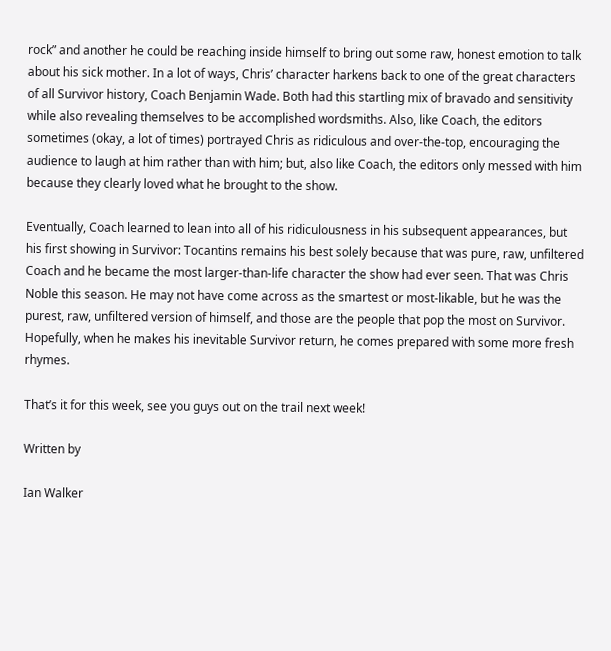rock” and another he could be reaching inside himself to bring out some raw, honest emotion to talk about his sick mother. In a lot of ways, Chris’ character harkens back to one of the great characters of all Survivor history, Coach Benjamin Wade. Both had this startling mix of bravado and sensitivity while also revealing themselves to be accomplished wordsmiths. Also, like Coach, the editors sometimes (okay, a lot of times) portrayed Chris as ridiculous and over-the-top, encouraging the audience to laugh at him rather than with him; but, also like Coach, the editors only messed with him because they clearly loved what he brought to the show.

Eventually, Coach learned to lean into all of his ridiculousness in his subsequent appearances, but his first showing in Survivor: Tocantins remains his best solely because that was pure, raw, unfiltered Coach and he became the most larger-than-life character the show had ever seen. That was Chris Noble this season. He may not have come across as the smartest or most-likable, but he was the purest, raw, unfiltered version of himself, and those are the people that pop the most on Survivor. Hopefully, when he makes his inevitable Survivor return, he comes prepared with some more fresh rhymes.

That’s it for this week, see you guys out on the trail next week!

Written by

Ian Walker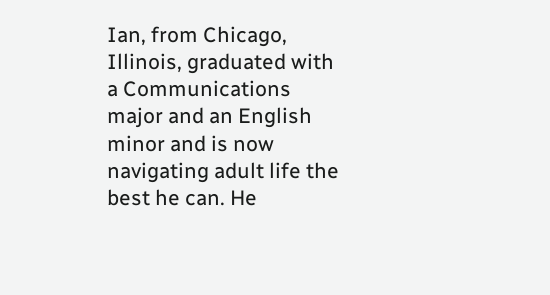Ian, from Chicago, Illinois, graduated with a Communications major and an English minor and is now navigating adult life the best he can. He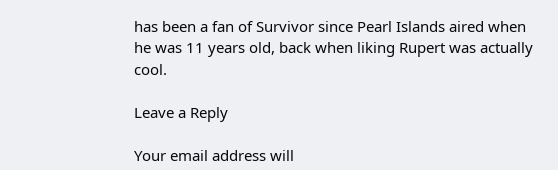has been a fan of Survivor since Pearl Islands aired when he was 11 years old, back when liking Rupert was actually cool.

Leave a Reply

Your email address will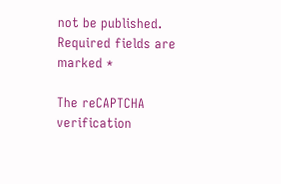not be published. Required fields are marked *

The reCAPTCHA verification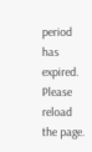period has expired. Please reload the page.